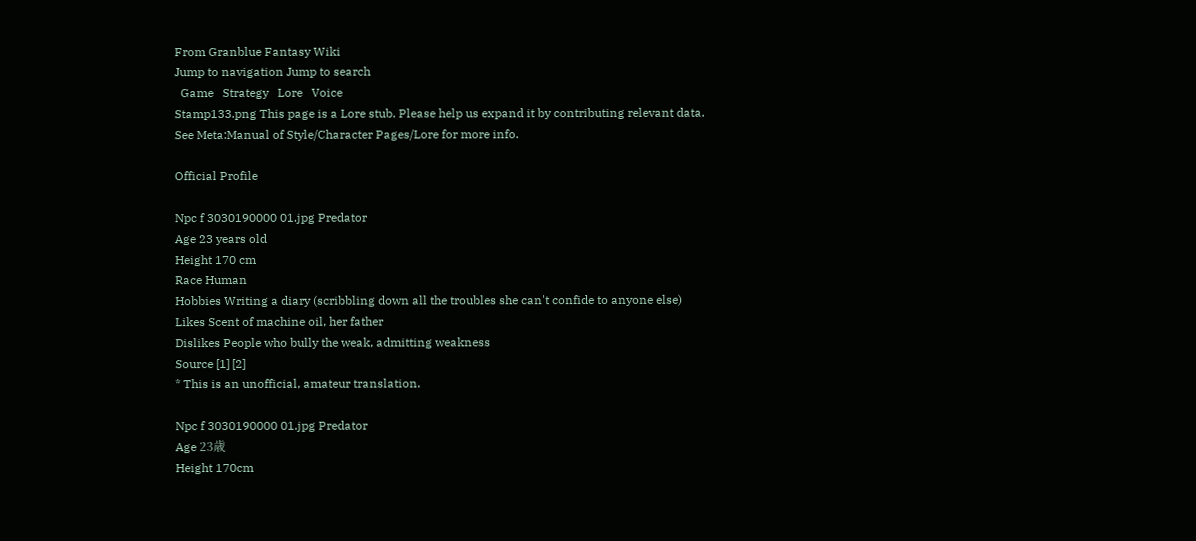From Granblue Fantasy Wiki
Jump to navigation Jump to search
  Game   Strategy   Lore   Voice
Stamp133.png This page is a Lore stub. Please help us expand it by contributing relevant data.
See Meta:Manual of Style/Character Pages/Lore for more info.

Official Profile

Npc f 3030190000 01.jpg Predator
Age 23 years old
Height 170 cm
Race Human
Hobbies Writing a diary (scribbling down all the troubles she can't confide to anyone else)
Likes Scent of machine oil, her father
Dislikes People who bully the weak, admitting weakness
Source [1] [2]
* This is an unofficial, amateur translation.

Npc f 3030190000 01.jpg Predator
Age 23歳
Height 170cm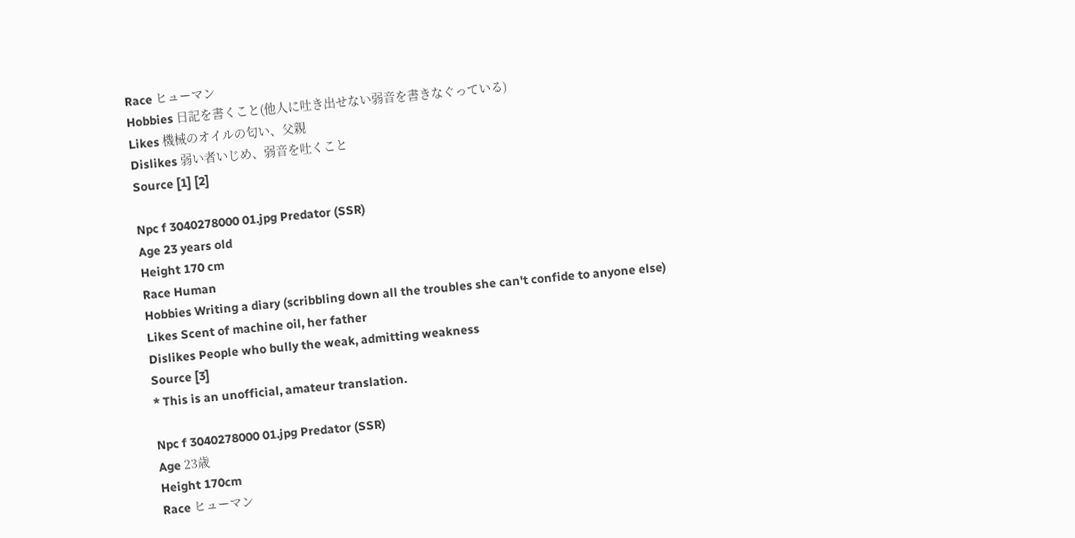Race ヒューマン
Hobbies 日記を書くこと(他人に吐き出せない弱音を書きなぐっている)
Likes 機械のオイルの匂い、父親
Dislikes 弱い者いじめ、弱音を吐くこと
Source [1] [2]

Npc f 3040278000 01.jpg Predator (SSR)
Age 23 years old
Height 170 cm
Race Human
Hobbies Writing a diary (scribbling down all the troubles she can't confide to anyone else)
Likes Scent of machine oil, her father
Dislikes People who bully the weak, admitting weakness
Source [3]
* This is an unofficial, amateur translation.

Npc f 3040278000 01.jpg Predator (SSR)
Age 23歳
Height 170cm
Race ヒューマン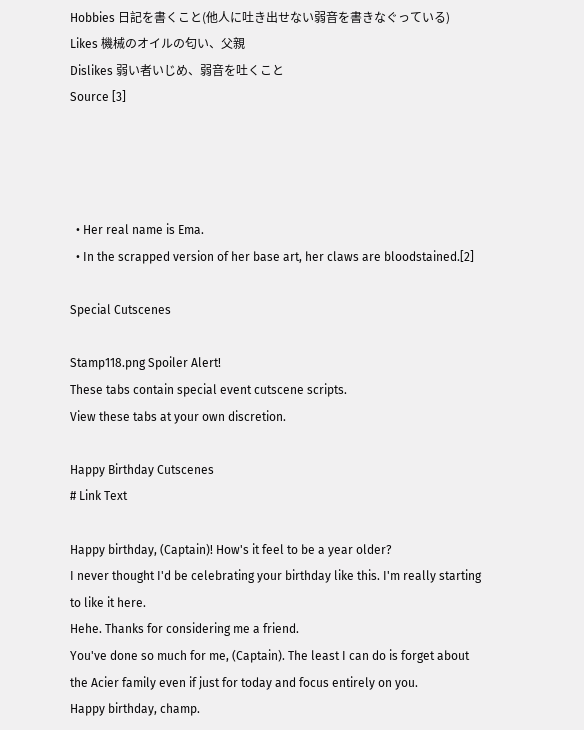Hobbies 日記を書くこと(他人に吐き出せない弱音を書きなぐっている)
Likes 機械のオイルの匂い、父親
Dislikes 弱い者いじめ、弱音を吐くこと
Source [3]




  • Her real name is Ema.
  • In the scrapped version of her base art, her claws are bloodstained.[2]

Special Cutscenes

Stamp118.png Spoiler Alert!
These tabs contain special event cutscene scripts.
View these tabs at your own discretion.

Happy Birthday Cutscenes
# Link Text

Happy birthday, (Captain)! How's it feel to be a year older?
I never thought I'd be celebrating your birthday like this. I'm really starting to like it here.
Hehe. Thanks for considering me a friend.
You've done so much for me, (Captain). The least I can do is forget about the Acier family even if just for today and focus entirely on you.
Happy birthday, champ.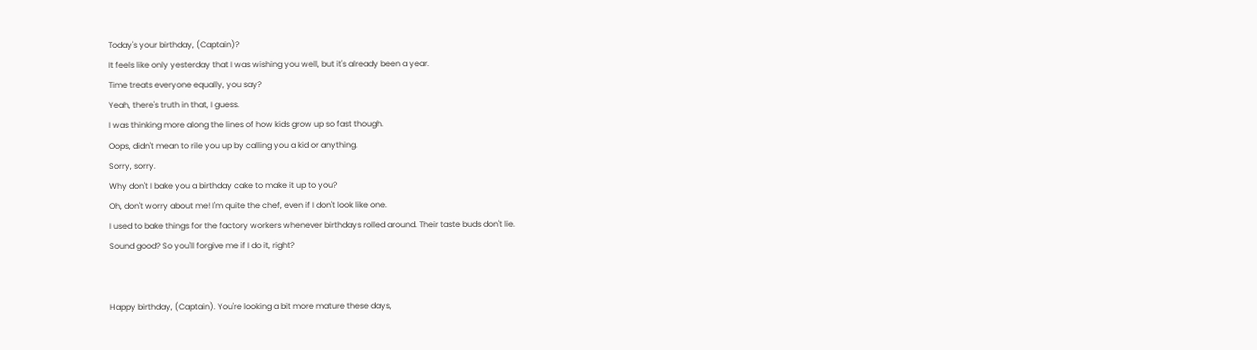Today's your birthday, (Captain)?
It feels like only yesterday that I was wishing you well, but it's already been a year.
Time treats everyone equally, you say?
Yeah, there's truth in that, I guess.
I was thinking more along the lines of how kids grow up so fast though.
Oops, didn't mean to rile you up by calling you a kid or anything.
Sorry, sorry.
Why don't I bake you a birthday cake to make it up to you?
Oh, don't worry about me! I'm quite the chef, even if I don't look like one.
I used to bake things for the factory workers whenever birthdays rolled around. Their taste buds don't lie.
Sound good? So you'll forgive me if I do it, right?


Happy birthday, (Captain). You're looking a bit more mature these days,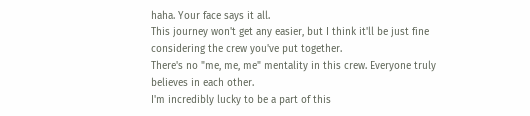haha. Your face says it all.
This journey won't get any easier, but I think it'll be just fine considering the crew you've put together.
There's no "me, me, me" mentality in this crew. Everyone truly believes in each other.
I'm incredibly lucky to be a part of this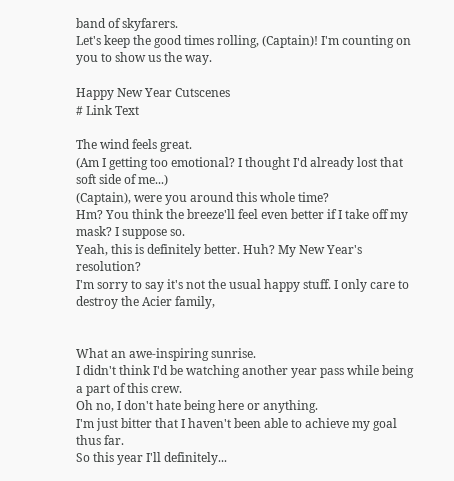band of skyfarers.
Let's keep the good times rolling, (Captain)! I'm counting on you to show us the way.

Happy New Year Cutscenes
# Link Text

The wind feels great.
(Am I getting too emotional? I thought I'd already lost that soft side of me...)
(Captain), were you around this whole time?
Hm? You think the breeze'll feel even better if I take off my mask? I suppose so.
Yeah, this is definitely better. Huh? My New Year's resolution?
I'm sorry to say it's not the usual happy stuff. I only care to destroy the Acier family,


What an awe-inspiring sunrise.
I didn't think I'd be watching another year pass while being a part of this crew.
Oh no, I don't hate being here or anything.
I'm just bitter that I haven't been able to achieve my goal thus far.
So this year I'll definitely...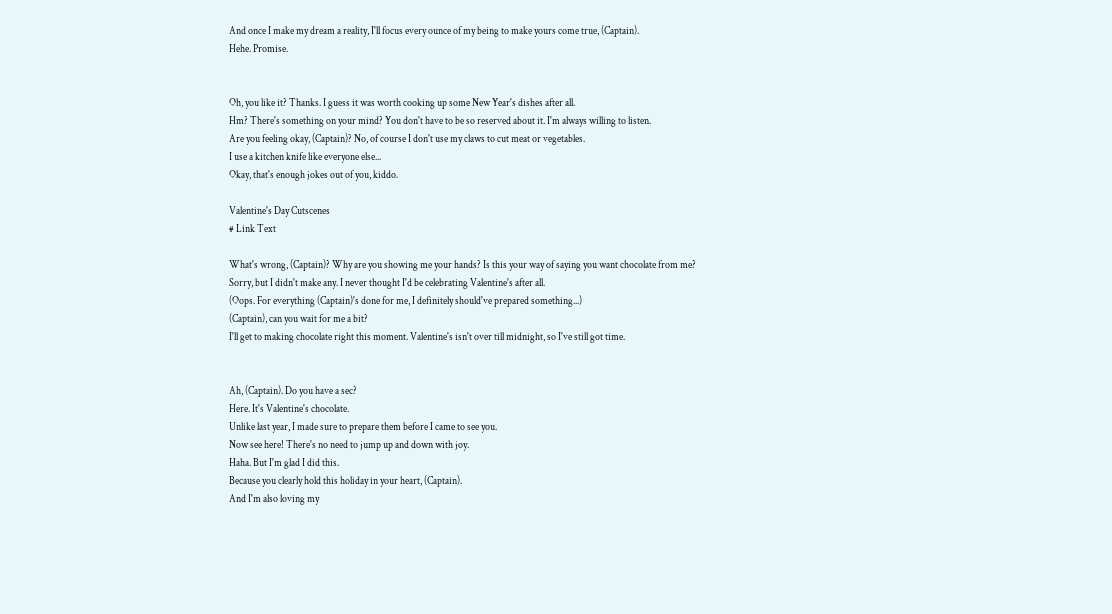And once I make my dream a reality, I'll focus every ounce of my being to make yours come true, (Captain).
Hehe. Promise.


Oh, you like it? Thanks. I guess it was worth cooking up some New Year's dishes after all.
Hm? There's something on your mind? You don't have to be so reserved about it. I'm always willing to listen.
Are you feeling okay, (Captain)? No, of course I don't use my claws to cut meat or vegetables.
I use a kitchen knife like everyone else...
Okay, that's enough jokes out of you, kiddo.

Valentine's Day Cutscenes
# Link Text

What's wrong, (Captain)? Why are you showing me your hands? Is this your way of saying you want chocolate from me?
Sorry, but I didn't make any. I never thought I'd be celebrating Valentine's after all.
(Oops. For everything (Captain)'s done for me, I definitely should've prepared something...)
(Captain), can you wait for me a bit?
I'll get to making chocolate right this moment. Valentine's isn't over till midnight, so I've still got time.


Ah, (Captain). Do you have a sec?
Here. It's Valentine's chocolate.
Unlike last year, I made sure to prepare them before I came to see you.
Now see here! There's no need to jump up and down with joy.
Haha. But I'm glad I did this.
Because you clearly hold this holiday in your heart, (Captain).
And I'm also loving my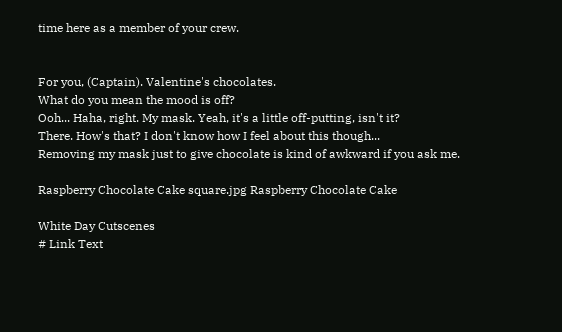time here as a member of your crew.


For you, (Captain). Valentine's chocolates.
What do you mean the mood is off?
Ooh... Haha, right. My mask. Yeah, it's a little off-putting, isn't it?
There. How's that? I don't know how I feel about this though...
Removing my mask just to give chocolate is kind of awkward if you ask me.

Raspberry Chocolate Cake square.jpg Raspberry Chocolate Cake

White Day Cutscenes
# Link Text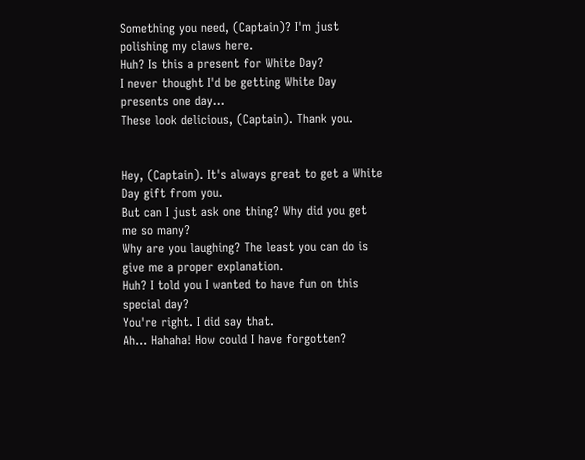Something you need, (Captain)? I'm just polishing my claws here.
Huh? Is this a present for White Day?
I never thought I'd be getting White Day presents one day...
These look delicious, (Captain). Thank you.


Hey, (Captain). It's always great to get a White Day gift from you.
But can I just ask one thing? Why did you get me so many?
Why are you laughing? The least you can do is give me a proper explanation.
Huh? I told you I wanted to have fun on this special day?
You're right. I did say that.
Ah... Hahaha! How could I have forgotten?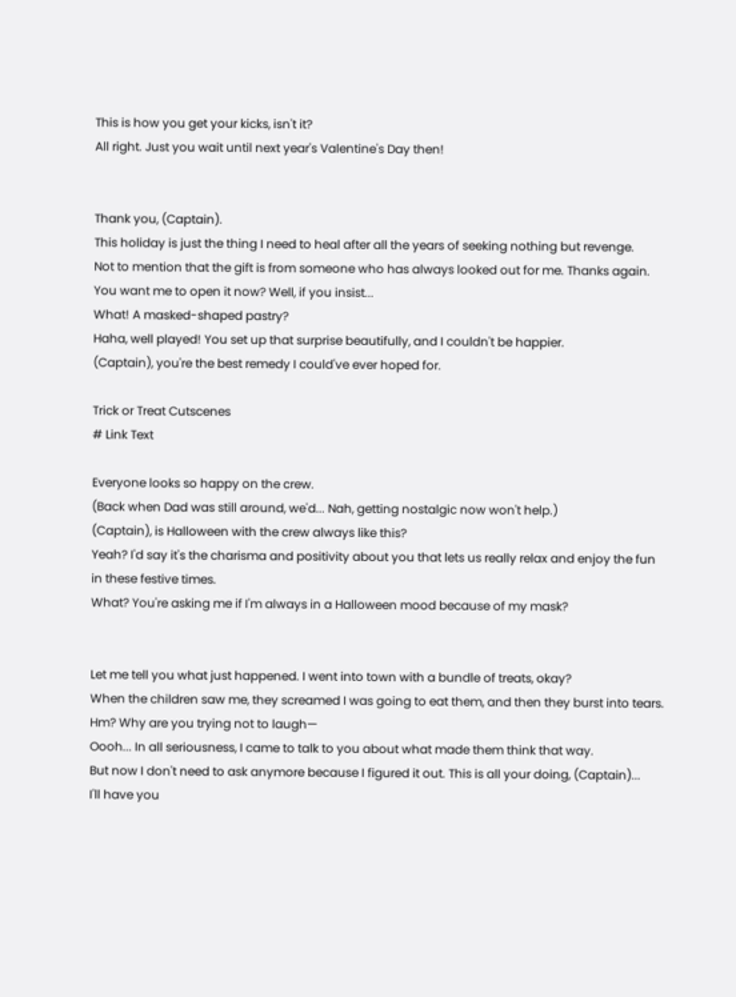This is how you get your kicks, isn't it?
All right. Just you wait until next year's Valentine's Day then!


Thank you, (Captain).
This holiday is just the thing I need to heal after all the years of seeking nothing but revenge.
Not to mention that the gift is from someone who has always looked out for me. Thanks again.
You want me to open it now? Well, if you insist...
What! A masked-shaped pastry?
Haha, well played! You set up that surprise beautifully, and I couldn't be happier.
(Captain), you're the best remedy I could've ever hoped for.

Trick or Treat Cutscenes
# Link Text

Everyone looks so happy on the crew.
(Back when Dad was still around, we'd... Nah, getting nostalgic now won't help.)
(Captain), is Halloween with the crew always like this?
Yeah? I'd say it's the charisma and positivity about you that lets us really relax and enjoy the fun in these festive times.
What? You're asking me if I'm always in a Halloween mood because of my mask?


Let me tell you what just happened. I went into town with a bundle of treats, okay?
When the children saw me, they screamed I was going to eat them, and then they burst into tears.
Hm? Why are you trying not to laugh—
Oooh... In all seriousness, I came to talk to you about what made them think that way.
But now I don't need to ask anymore because I figured it out. This is all your doing, (Captain)...
I'll have you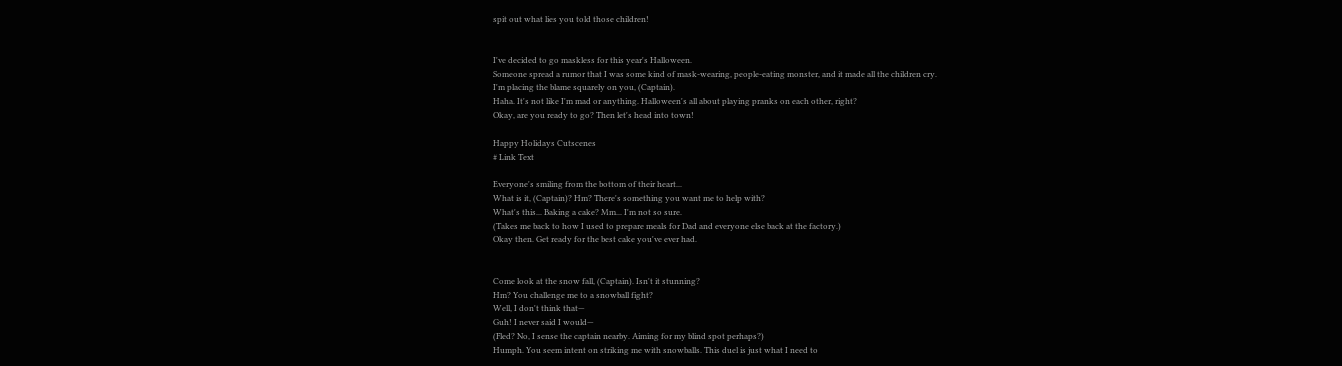spit out what lies you told those children!


I've decided to go maskless for this year's Halloween.
Someone spread a rumor that I was some kind of mask-wearing, people-eating monster, and it made all the children cry.
I'm placing the blame squarely on you, (Captain).
Haha. It's not like I'm mad or anything. Halloween's all about playing pranks on each other, right?
Okay, are you ready to go? Then let's head into town!

Happy Holidays Cutscenes
# Link Text

Everyone's smiling from the bottom of their heart...
What is it, (Captain)? Hm? There's something you want me to help with?
What's this... Baking a cake? Mm... I'm not so sure.
(Takes me back to how I used to prepare meals for Dad and everyone else back at the factory.)
Okay then. Get ready for the best cake you've ever had.


Come look at the snow fall, (Captain). Isn't it stunning?
Hm? You challenge me to a snowball fight?
Well, I don't think that—
Guh! I never said I would—
(Fled? No, I sense the captain nearby. Aiming for my blind spot perhaps?)
Humph. You seem intent on striking me with snowballs. This duel is just what I need to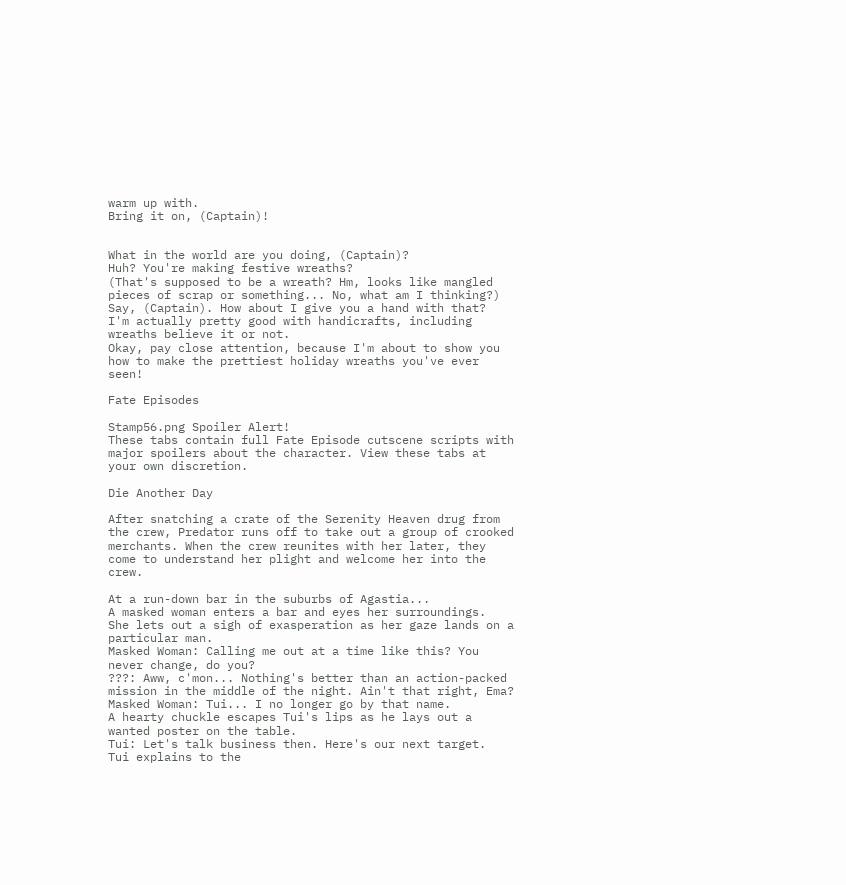warm up with.
Bring it on, (Captain)!


What in the world are you doing, (Captain)?
Huh? You're making festive wreaths?
(That's supposed to be a wreath? Hm, looks like mangled pieces of scrap or something... No, what am I thinking?)
Say, (Captain). How about I give you a hand with that?
I'm actually pretty good with handicrafts, including wreaths believe it or not.
Okay, pay close attention, because I'm about to show you how to make the prettiest holiday wreaths you've ever seen!

Fate Episodes

Stamp56.png Spoiler Alert!
These tabs contain full Fate Episode cutscene scripts with major spoilers about the character. View these tabs at your own discretion.

Die Another Day

After snatching a crate of the Serenity Heaven drug from the crew, Predator runs off to take out a group of crooked merchants. When the crew reunites with her later, they come to understand her plight and welcome her into the crew.

At a run-down bar in the suburbs of Agastia...
A masked woman enters a bar and eyes her surroundings.
She lets out a sigh of exasperation as her gaze lands on a particular man.
Masked Woman: Calling me out at a time like this? You never change, do you?
???: Aww, c'mon... Nothing's better than an action-packed mission in the middle of the night. Ain't that right, Ema?
Masked Woman: Tui... I no longer go by that name.
A hearty chuckle escapes Tui's lips as he lays out a wanted poster on the table.
Tui: Let's talk business then. Here's our next target.
Tui explains to the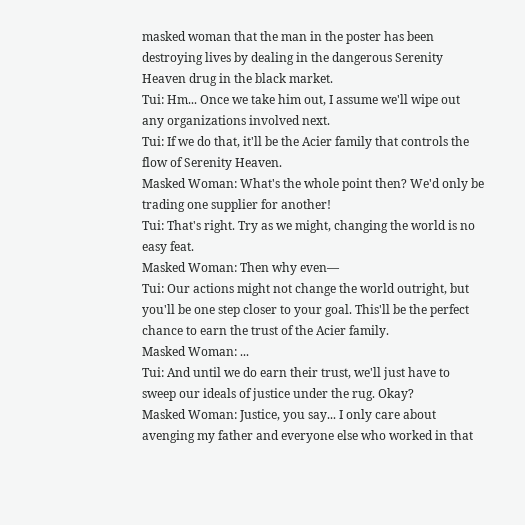masked woman that the man in the poster has been destroying lives by dealing in the dangerous Serenity Heaven drug in the black market.
Tui: Hm... Once we take him out, I assume we'll wipe out any organizations involved next.
Tui: If we do that, it'll be the Acier family that controls the flow of Serenity Heaven.
Masked Woman: What's the whole point then? We'd only be trading one supplier for another!
Tui: That's right. Try as we might, changing the world is no easy feat.
Masked Woman: Then why even—
Tui: Our actions might not change the world outright, but you'll be one step closer to your goal. This'll be the perfect chance to earn the trust of the Acier family.
Masked Woman: ...
Tui: And until we do earn their trust, we'll just have to sweep our ideals of justice under the rug. Okay?
Masked Woman: Justice, you say... I only care about avenging my father and everyone else who worked in that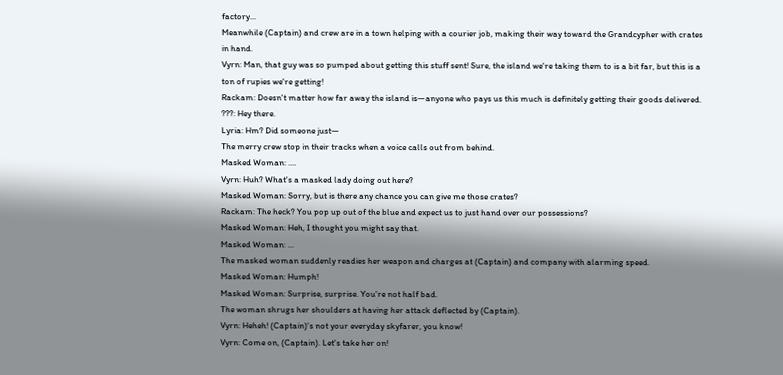factory...
Meanwhile (Captain) and crew are in a town helping with a courier job, making their way toward the Grandcypher with crates in hand.
Vyrn: Man, that guy was so pumped about getting this stuff sent! Sure, the island we're taking them to is a bit far, but this is a ton of rupies we're getting!
Rackam: Doesn't matter how far away the island is—anyone who pays us this much is definitely getting their goods delivered.
???: Hey there.
Lyria: Hm? Did someone just—
The merry crew stop in their tracks when a voice calls out from behind.
Masked Woman: ....
Vyrn: Huh? What's a masked lady doing out here?
Masked Woman: Sorry, but is there any chance you can give me those crates?
Rackam: The heck? You pop up out of the blue and expect us to just hand over our possessions?
Masked Woman: Heh, I thought you might say that.
Masked Woman: ...
The masked woman suddenly readies her weapon and charges at (Captain) and company with alarming speed.
Masked Woman: Humph!
Masked Woman: Surprise, surprise. You're not half bad.
The woman shrugs her shoulders at having her attack deflected by (Captain).
Vyrn: Heheh! (Captain)'s not your everyday skyfarer, you know!
Vyrn: Come on, (Captain). Let's take her on!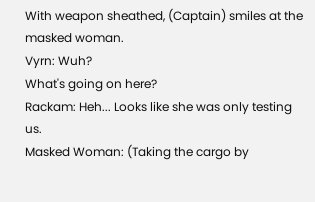With weapon sheathed, (Captain) smiles at the masked woman.
Vyrn: Wuh?
What's going on here?
Rackam: Heh... Looks like she was only testing us.
Masked Woman: (Taking the cargo by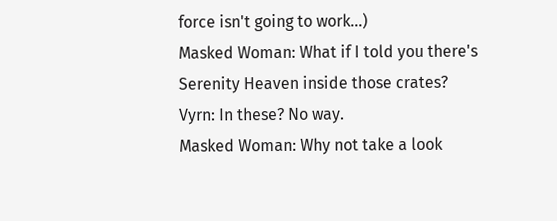force isn't going to work...)
Masked Woman: What if I told you there's Serenity Heaven inside those crates?
Vyrn: In these? No way.
Masked Woman: Why not take a look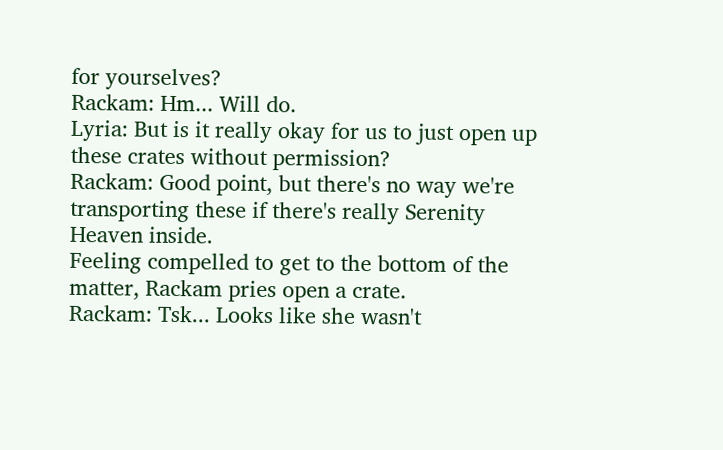for yourselves?
Rackam: Hm... Will do.
Lyria: But is it really okay for us to just open up these crates without permission?
Rackam: Good point, but there's no way we're transporting these if there's really Serenity Heaven inside.
Feeling compelled to get to the bottom of the matter, Rackam pries open a crate.
Rackam: Tsk... Looks like she wasn't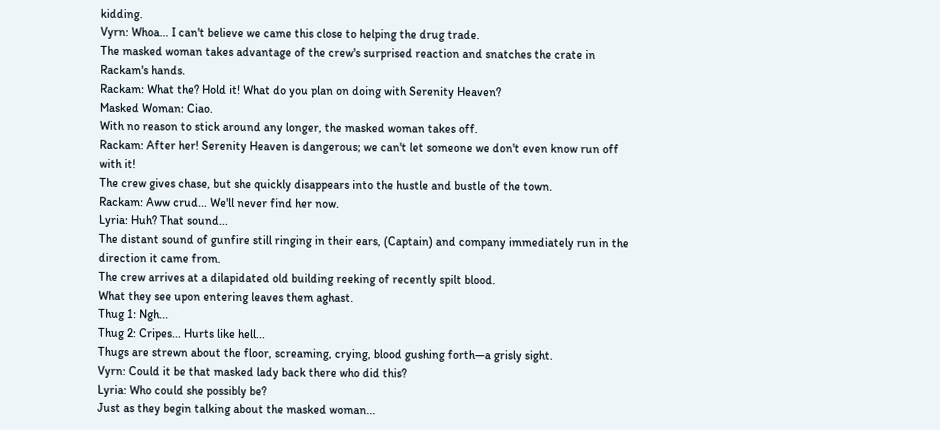kidding.
Vyrn: Whoa... I can't believe we came this close to helping the drug trade.
The masked woman takes advantage of the crew's surprised reaction and snatches the crate in Rackam's hands.
Rackam: What the? Hold it! What do you plan on doing with Serenity Heaven?
Masked Woman: Ciao.
With no reason to stick around any longer, the masked woman takes off.
Rackam: After her! Serenity Heaven is dangerous; we can't let someone we don't even know run off with it!
The crew gives chase, but she quickly disappears into the hustle and bustle of the town.
Rackam: Aww crud... We'll never find her now.
Lyria: Huh? That sound...
The distant sound of gunfire still ringing in their ears, (Captain) and company immediately run in the direction it came from.
The crew arrives at a dilapidated old building reeking of recently spilt blood.
What they see upon entering leaves them aghast.
Thug 1: Ngh...
Thug 2: Cripes... Hurts like hell...
Thugs are strewn about the floor, screaming, crying, blood gushing forth—a grisly sight.
Vyrn: Could it be that masked lady back there who did this?
Lyria: Who could she possibly be?
Just as they begin talking about the masked woman...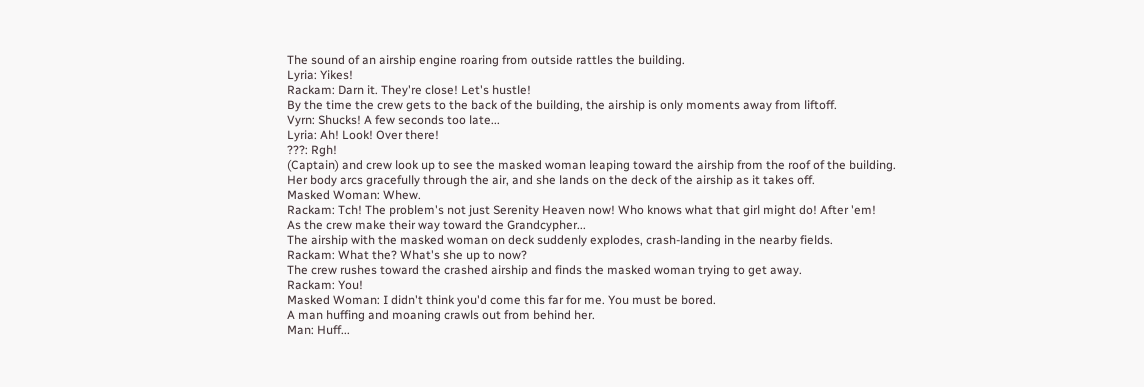The sound of an airship engine roaring from outside rattles the building.
Lyria: Yikes!
Rackam: Darn it. They're close! Let's hustle!
By the time the crew gets to the back of the building, the airship is only moments away from liftoff.
Vyrn: Shucks! A few seconds too late...
Lyria: Ah! Look! Over there!
???: Rgh!
(Captain) and crew look up to see the masked woman leaping toward the airship from the roof of the building.
Her body arcs gracefully through the air, and she lands on the deck of the airship as it takes off.
Masked Woman: Whew.
Rackam: Tch! The problem's not just Serenity Heaven now! Who knows what that girl might do! After 'em!
As the crew make their way toward the Grandcypher...
The airship with the masked woman on deck suddenly explodes, crash-landing in the nearby fields.
Rackam: What the? What's she up to now?
The crew rushes toward the crashed airship and finds the masked woman trying to get away.
Rackam: You!
Masked Woman: I didn't think you'd come this far for me. You must be bored.
A man huffing and moaning crawls out from behind her.
Man: Huff...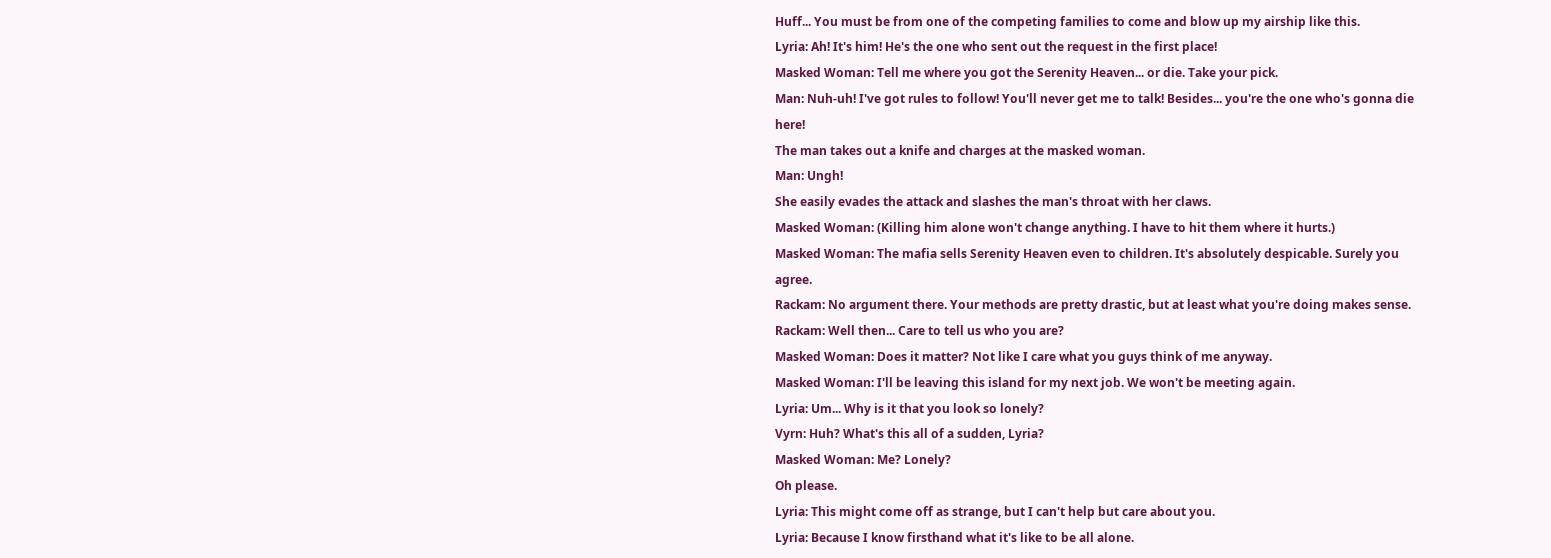Huff... You must be from one of the competing families to come and blow up my airship like this.
Lyria: Ah! It's him! He's the one who sent out the request in the first place!
Masked Woman: Tell me where you got the Serenity Heaven... or die. Take your pick.
Man: Nuh-uh! I've got rules to follow! You'll never get me to talk! Besides... you're the one who's gonna die here!
The man takes out a knife and charges at the masked woman.
Man: Ungh!
She easily evades the attack and slashes the man's throat with her claws.
Masked Woman: (Killing him alone won't change anything. I have to hit them where it hurts.)
Masked Woman: The mafia sells Serenity Heaven even to children. It's absolutely despicable. Surely you agree.
Rackam: No argument there. Your methods are pretty drastic, but at least what you're doing makes sense.
Rackam: Well then... Care to tell us who you are?
Masked Woman: Does it matter? Not like I care what you guys think of me anyway.
Masked Woman: I'll be leaving this island for my next job. We won't be meeting again.
Lyria: Um... Why is it that you look so lonely?
Vyrn: Huh? What's this all of a sudden, Lyria?
Masked Woman: Me? Lonely?
Oh please.
Lyria: This might come off as strange, but I can't help but care about you.
Lyria: Because I know firsthand what it's like to be all alone.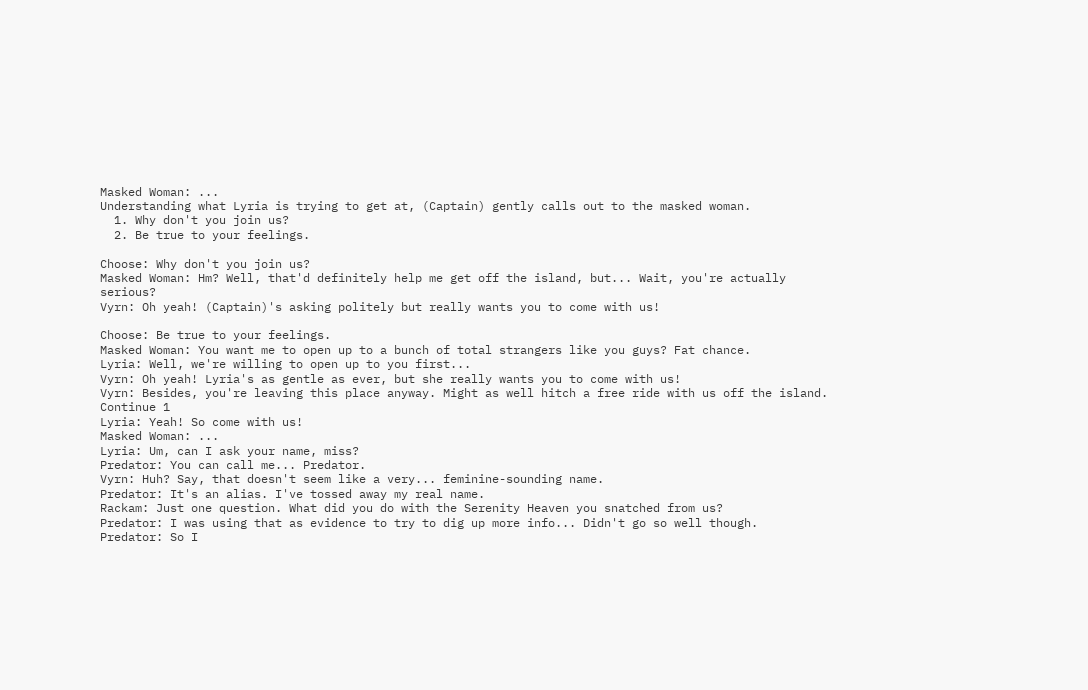Masked Woman: ...
Understanding what Lyria is trying to get at, (Captain) gently calls out to the masked woman.
  1. Why don't you join us?
  2. Be true to your feelings.

Choose: Why don't you join us?
Masked Woman: Hm? Well, that'd definitely help me get off the island, but... Wait, you're actually serious?
Vyrn: Oh yeah! (Captain)'s asking politely but really wants you to come with us!

Choose: Be true to your feelings.
Masked Woman: You want me to open up to a bunch of total strangers like you guys? Fat chance.
Lyria: Well, we're willing to open up to you first...
Vyrn: Oh yeah! Lyria's as gentle as ever, but she really wants you to come with us!
Vyrn: Besides, you're leaving this place anyway. Might as well hitch a free ride with us off the island.
Continue 1
Lyria: Yeah! So come with us!
Masked Woman: ...
Lyria: Um, can I ask your name, miss?
Predator: You can call me... Predator.
Vyrn: Huh? Say, that doesn't seem like a very... feminine-sounding name.
Predator: It's an alias. I've tossed away my real name.
Rackam: Just one question. What did you do with the Serenity Heaven you snatched from us?
Predator: I was using that as evidence to try to dig up more info... Didn't go so well though.
Predator: So I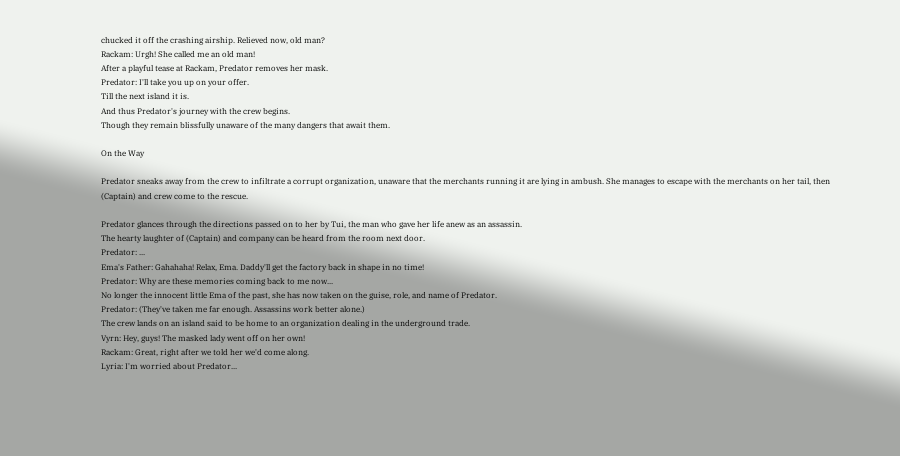chucked it off the crashing airship. Relieved now, old man?
Rackam: Urgh! She called me an old man!
After a playful tease at Rackam, Predator removes her mask.
Predator: I'll take you up on your offer.
Till the next island it is.
And thus Predator's journey with the crew begins.
Though they remain blissfully unaware of the many dangers that await them.

On the Way

Predator sneaks away from the crew to infiltrate a corrupt organization, unaware that the merchants running it are lying in ambush. She manages to escape with the merchants on her tail, then (Captain) and crew come to the rescue.

Predator glances through the directions passed on to her by Tui, the man who gave her life anew as an assassin.
The hearty laughter of (Captain) and company can be heard from the room next door.
Predator: ...
Ema's Father: Gahahaha! Relax, Ema. Daddy'll get the factory back in shape in no time!
Predator: Why are these memories coming back to me now...
No longer the innocent little Ema of the past, she has now taken on the guise, role, and name of Predator.
Predator: (They've taken me far enough. Assassins work better alone.)
The crew lands on an island said to be home to an organization dealing in the underground trade.
Vyrn: Hey, guys! The masked lady went off on her own!
Rackam: Great, right after we told her we'd come along.
Lyria: I'm worried about Predator...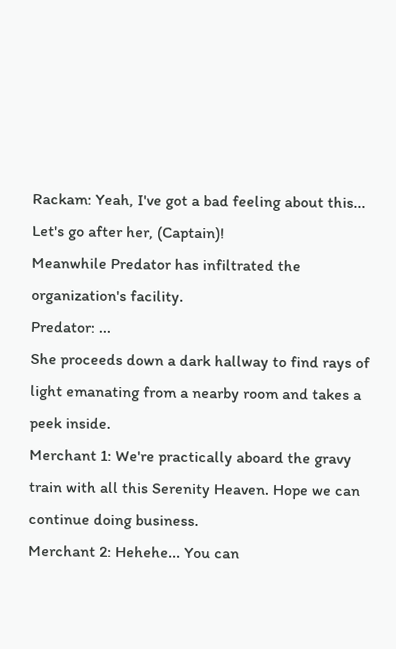Rackam: Yeah, I've got a bad feeling about this... Let's go after her, (Captain)!
Meanwhile Predator has infiltrated the organization's facility.
Predator: ...
She proceeds down a dark hallway to find rays of light emanating from a nearby room and takes a peek inside.
Merchant 1: We're practically aboard the gravy train with all this Serenity Heaven. Hope we can continue doing business.
Merchant 2: Hehehe... You can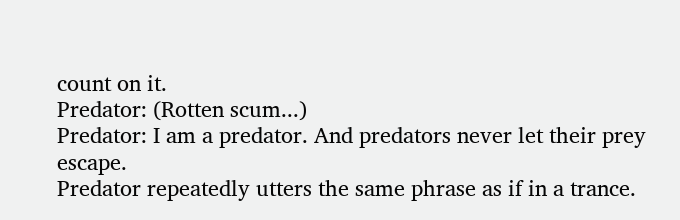count on it.
Predator: (Rotten scum...)
Predator: I am a predator. And predators never let their prey escape.
Predator repeatedly utters the same phrase as if in a trance.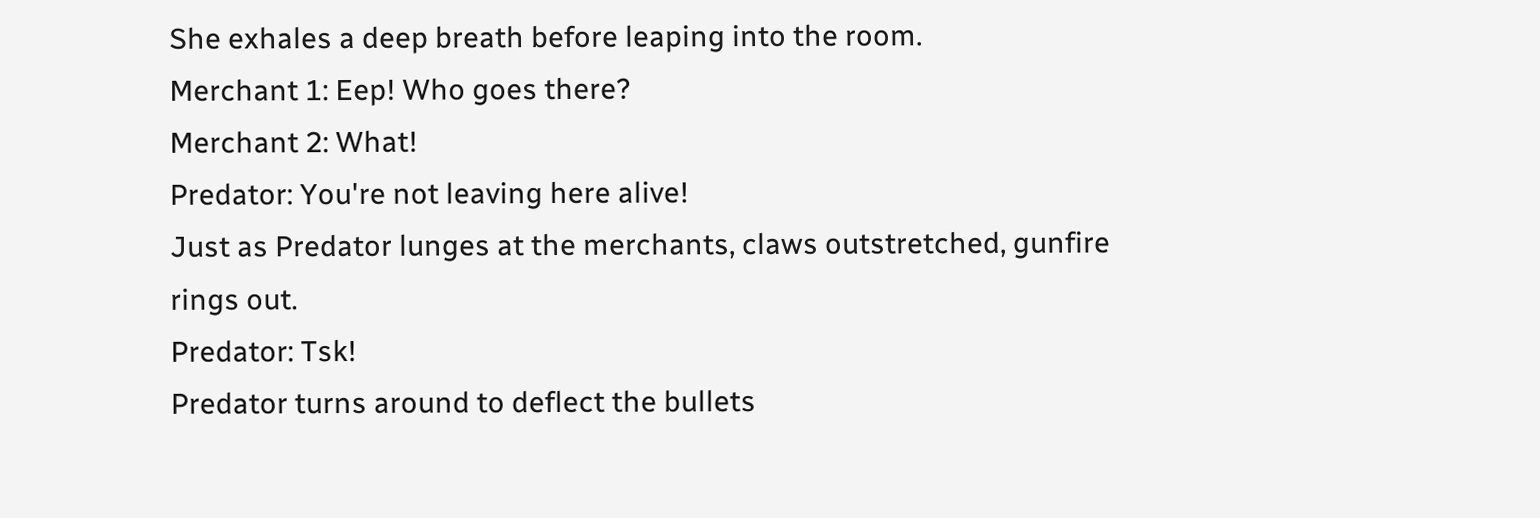She exhales a deep breath before leaping into the room.
Merchant 1: Eep! Who goes there?
Merchant 2: What!
Predator: You're not leaving here alive!
Just as Predator lunges at the merchants, claws outstretched, gunfire rings out.
Predator: Tsk!
Predator turns around to deflect the bullets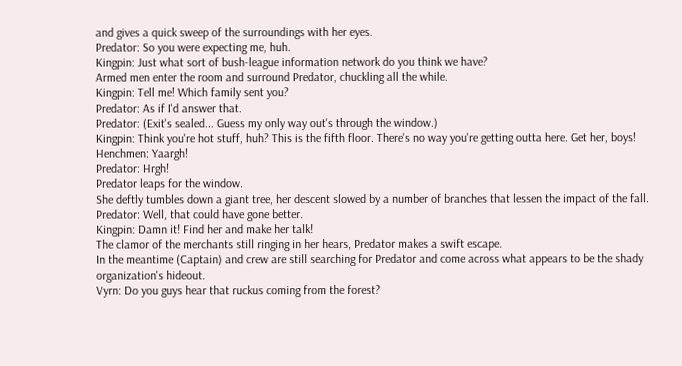and gives a quick sweep of the surroundings with her eyes.
Predator: So you were expecting me, huh.
Kingpin: Just what sort of bush-league information network do you think we have?
Armed men enter the room and surround Predator, chuckling all the while.
Kingpin: Tell me! Which family sent you?
Predator: As if I'd answer that.
Predator: (Exit's sealed... Guess my only way out's through the window.)
Kingpin: Think you're hot stuff, huh? This is the fifth floor. There's no way you're getting outta here. Get her, boys!
Henchmen: Yaargh!
Predator: Hrgh!
Predator leaps for the window.
She deftly tumbles down a giant tree, her descent slowed by a number of branches that lessen the impact of the fall.
Predator: Well, that could have gone better.
Kingpin: Damn it! Find her and make her talk!
The clamor of the merchants still ringing in her hears, Predator makes a swift escape.
In the meantime (Captain) and crew are still searching for Predator and come across what appears to be the shady organization's hideout.
Vyrn: Do you guys hear that ruckus coming from the forest?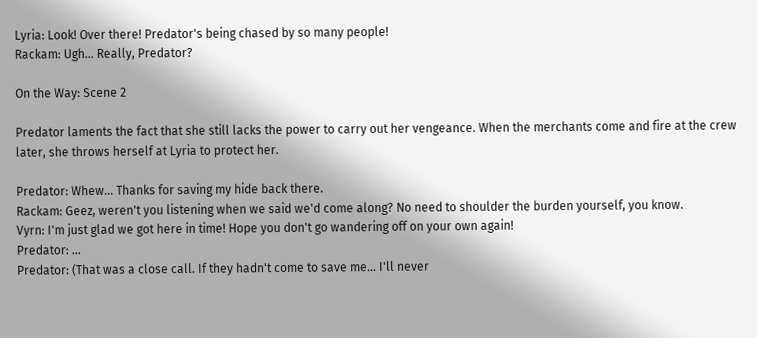Lyria: Look! Over there! Predator's being chased by so many people!
Rackam: Ugh... Really, Predator?

On the Way: Scene 2

Predator laments the fact that she still lacks the power to carry out her vengeance. When the merchants come and fire at the crew later, she throws herself at Lyria to protect her.

Predator: Whew... Thanks for saving my hide back there.
Rackam: Geez, weren't you listening when we said we'd come along? No need to shoulder the burden yourself, you know.
Vyrn: I'm just glad we got here in time! Hope you don't go wandering off on your own again!
Predator: ...
Predator: (That was a close call. If they hadn't come to save me... I'll never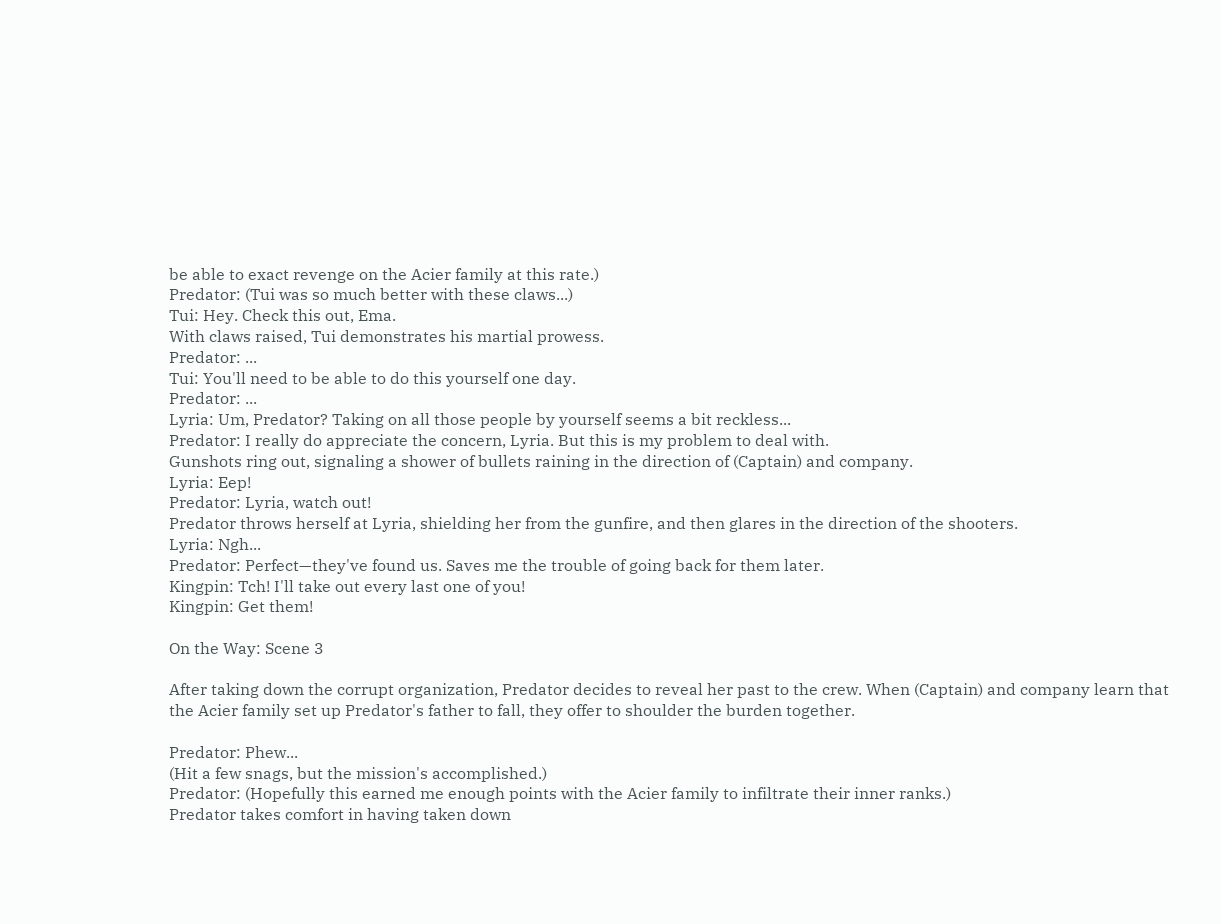be able to exact revenge on the Acier family at this rate.)
Predator: (Tui was so much better with these claws...)
Tui: Hey. Check this out, Ema.
With claws raised, Tui demonstrates his martial prowess.
Predator: ...
Tui: You'll need to be able to do this yourself one day.
Predator: ...
Lyria: Um, Predator? Taking on all those people by yourself seems a bit reckless...
Predator: I really do appreciate the concern, Lyria. But this is my problem to deal with.
Gunshots ring out, signaling a shower of bullets raining in the direction of (Captain) and company.
Lyria: Eep!
Predator: Lyria, watch out!
Predator throws herself at Lyria, shielding her from the gunfire, and then glares in the direction of the shooters.
Lyria: Ngh...
Predator: Perfect—they've found us. Saves me the trouble of going back for them later.
Kingpin: Tch! I'll take out every last one of you!
Kingpin: Get them!

On the Way: Scene 3

After taking down the corrupt organization, Predator decides to reveal her past to the crew. When (Captain) and company learn that the Acier family set up Predator's father to fall, they offer to shoulder the burden together.

Predator: Phew...
(Hit a few snags, but the mission's accomplished.)
Predator: (Hopefully this earned me enough points with the Acier family to infiltrate their inner ranks.)
Predator takes comfort in having taken down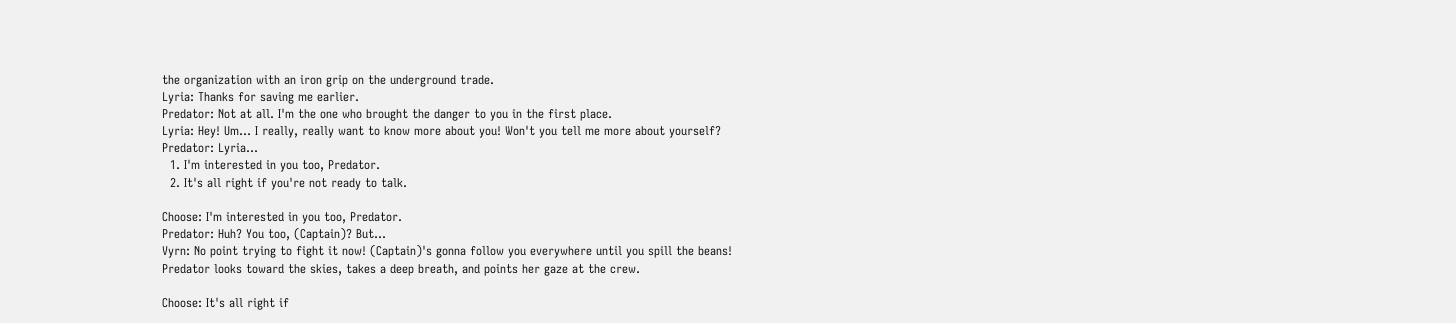the organization with an iron grip on the underground trade.
Lyria: Thanks for saving me earlier.
Predator: Not at all. I'm the one who brought the danger to you in the first place.
Lyria: Hey! Um... I really, really want to know more about you! Won't you tell me more about yourself?
Predator: Lyria...
  1. I'm interested in you too, Predator.
  2. It's all right if you're not ready to talk.

Choose: I'm interested in you too, Predator.
Predator: Huh? You too, (Captain)? But...
Vyrn: No point trying to fight it now! (Captain)'s gonna follow you everywhere until you spill the beans!
Predator looks toward the skies, takes a deep breath, and points her gaze at the crew.

Choose: It's all right if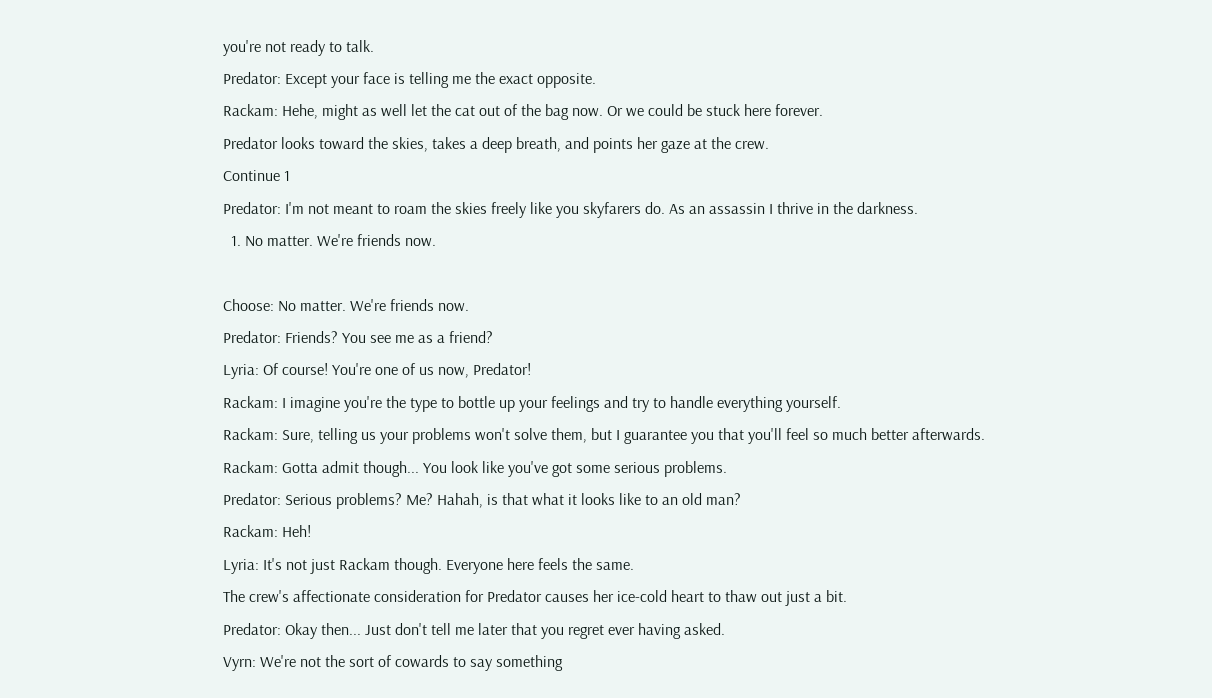you're not ready to talk.
Predator: Except your face is telling me the exact opposite.
Rackam: Hehe, might as well let the cat out of the bag now. Or we could be stuck here forever.
Predator looks toward the skies, takes a deep breath, and points her gaze at the crew.
Continue 1
Predator: I'm not meant to roam the skies freely like you skyfarers do. As an assassin I thrive in the darkness.
  1. No matter. We're friends now.

Choose: No matter. We're friends now.
Predator: Friends? You see me as a friend?
Lyria: Of course! You're one of us now, Predator!
Rackam: I imagine you're the type to bottle up your feelings and try to handle everything yourself.
Rackam: Sure, telling us your problems won't solve them, but I guarantee you that you'll feel so much better afterwards.
Rackam: Gotta admit though... You look like you've got some serious problems.
Predator: Serious problems? Me? Hahah, is that what it looks like to an old man?
Rackam: Heh!
Lyria: It's not just Rackam though. Everyone here feels the same.
The crew's affectionate consideration for Predator causes her ice-cold heart to thaw out just a bit.
Predator: Okay then... Just don't tell me later that you regret ever having asked.
Vyrn: We're not the sort of cowards to say something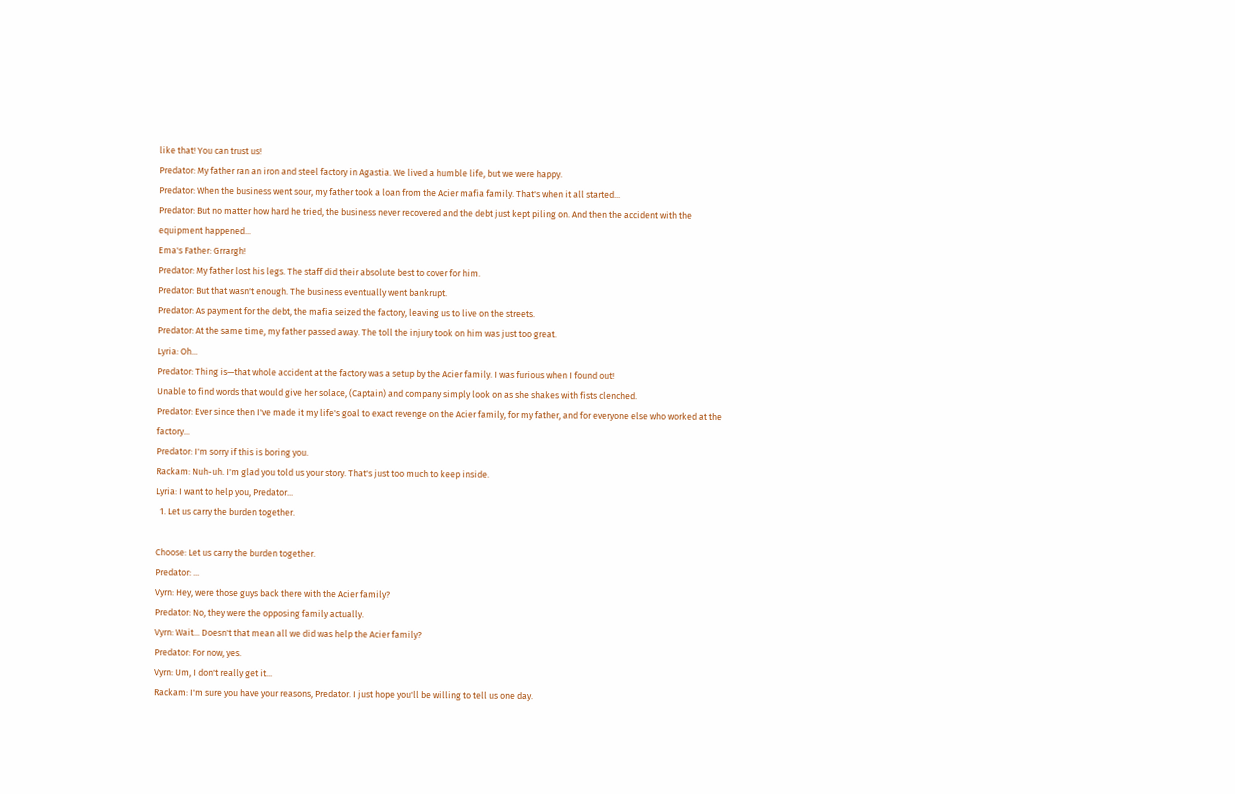like that! You can trust us!
Predator: My father ran an iron and steel factory in Agastia. We lived a humble life, but we were happy.
Predator: When the business went sour, my father took a loan from the Acier mafia family. That's when it all started...
Predator: But no matter how hard he tried, the business never recovered and the debt just kept piling on. And then the accident with the equipment happened...
Ema's Father: Grrargh!
Predator: My father lost his legs. The staff did their absolute best to cover for him.
Predator: But that wasn't enough. The business eventually went bankrupt.
Predator: As payment for the debt, the mafia seized the factory, leaving us to live on the streets.
Predator: At the same time, my father passed away. The toll the injury took on him was just too great.
Lyria: Oh...
Predator: Thing is—that whole accident at the factory was a setup by the Acier family. I was furious when I found out!
Unable to find words that would give her solace, (Captain) and company simply look on as she shakes with fists clenched.
Predator: Ever since then I've made it my life's goal to exact revenge on the Acier family, for my father, and for everyone else who worked at the factory...
Predator: I'm sorry if this is boring you.
Rackam: Nuh-uh. I'm glad you told us your story. That's just too much to keep inside.
Lyria: I want to help you, Predator...
  1. Let us carry the burden together.

Choose: Let us carry the burden together.
Predator: ...
Vyrn: Hey, were those guys back there with the Acier family?
Predator: No, they were the opposing family actually.
Vyrn: Wait... Doesn't that mean all we did was help the Acier family?
Predator: For now, yes.
Vyrn: Um, I don't really get it...
Rackam: I'm sure you have your reasons, Predator. I just hope you'll be willing to tell us one day.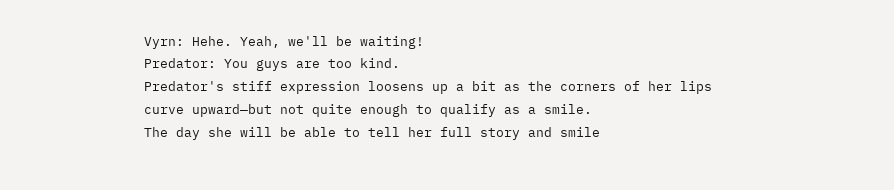Vyrn: Hehe. Yeah, we'll be waiting!
Predator: You guys are too kind.
Predator's stiff expression loosens up a bit as the corners of her lips curve upward—but not quite enough to qualify as a smile.
The day she will be able to tell her full story and smile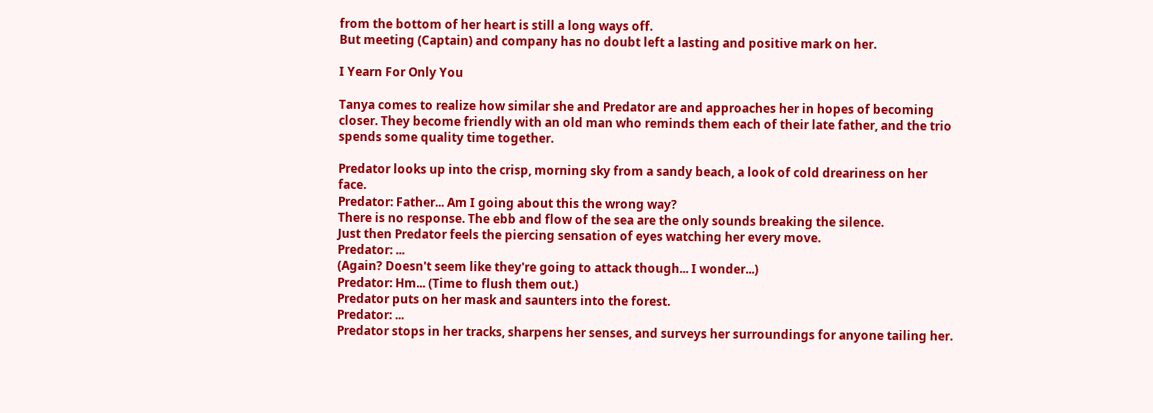from the bottom of her heart is still a long ways off.
But meeting (Captain) and company has no doubt left a lasting and positive mark on her.

I Yearn For Only You

Tanya comes to realize how similar she and Predator are and approaches her in hopes of becoming closer. They become friendly with an old man who reminds them each of their late father, and the trio spends some quality time together.

Predator looks up into the crisp, morning sky from a sandy beach, a look of cold dreariness on her face.
Predator: Father... Am I going about this the wrong way?
There is no response. The ebb and flow of the sea are the only sounds breaking the silence.
Just then Predator feels the piercing sensation of eyes watching her every move.
Predator: ...
(Again? Doesn't seem like they're going to attack though... I wonder...)
Predator: Hm... (Time to flush them out.)
Predator puts on her mask and saunters into the forest.
Predator: ...
Predator stops in her tracks, sharpens her senses, and surveys her surroundings for anyone tailing her.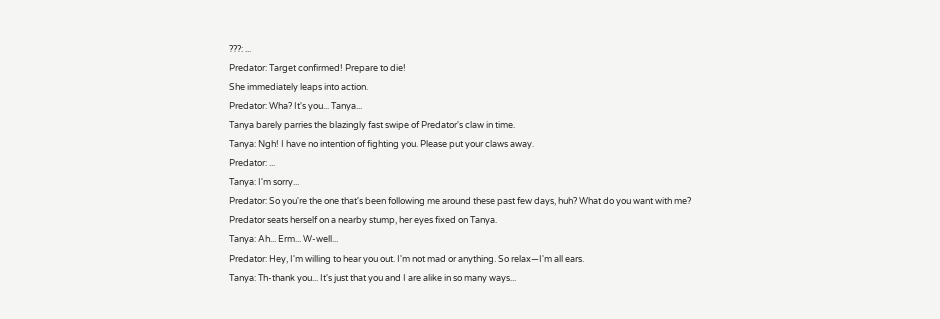???: ...
Predator: Target confirmed! Prepare to die!
She immediately leaps into action.
Predator: Wha? It's you... Tanya...
Tanya barely parries the blazingly fast swipe of Predator's claw in time.
Tanya: Ngh! I have no intention of fighting you. Please put your claws away.
Predator: ...
Tanya: I'm sorry...
Predator: So you're the one that's been following me around these past few days, huh? What do you want with me?
Predator seats herself on a nearby stump, her eyes fixed on Tanya.
Tanya: Ah... Erm... W-well...
Predator: Hey, I'm willing to hear you out. I'm not mad or anything. So relax—I'm all ears.
Tanya: Th-thank you... It's just that you and I are alike in so many ways...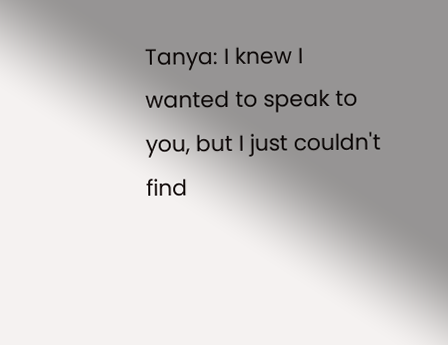Tanya: I knew I wanted to speak to you, but I just couldn't find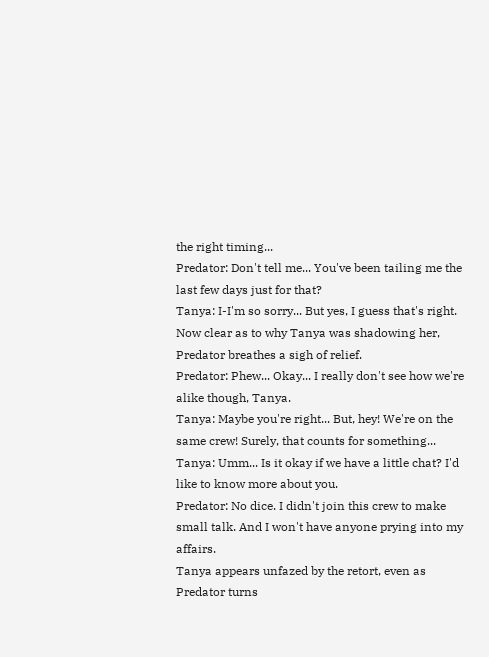the right timing...
Predator: Don't tell me... You've been tailing me the last few days just for that?
Tanya: I-I'm so sorry... But yes, I guess that's right.
Now clear as to why Tanya was shadowing her, Predator breathes a sigh of relief.
Predator: Phew... Okay... I really don't see how we're alike though, Tanya.
Tanya: Maybe you're right... But, hey! We're on the same crew! Surely, that counts for something...
Tanya: Umm... Is it okay if we have a little chat? I'd like to know more about you.
Predator: No dice. I didn't join this crew to make small talk. And I won't have anyone prying into my affairs.
Tanya appears unfazed by the retort, even as Predator turns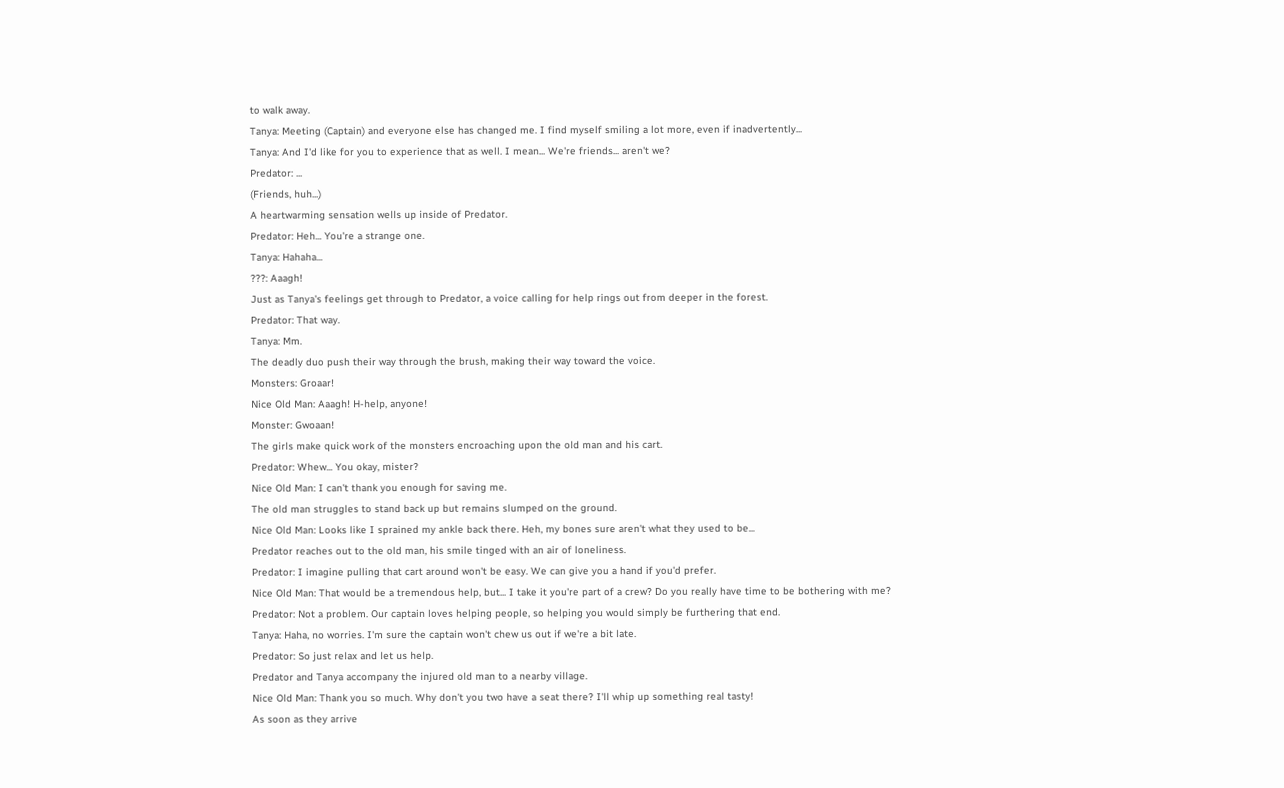to walk away.
Tanya: Meeting (Captain) and everyone else has changed me. I find myself smiling a lot more, even if inadvertently...
Tanya: And I'd like for you to experience that as well. I mean... We're friends... aren't we?
Predator: ...
(Friends, huh...)
A heartwarming sensation wells up inside of Predator.
Predator: Heh... You're a strange one.
Tanya: Hahaha...
???: Aaagh!
Just as Tanya's feelings get through to Predator, a voice calling for help rings out from deeper in the forest.
Predator: That way.
Tanya: Mm.
The deadly duo push their way through the brush, making their way toward the voice.
Monsters: Groaar!
Nice Old Man: Aaagh! H-help, anyone!
Monster: Gwoaan!
The girls make quick work of the monsters encroaching upon the old man and his cart.
Predator: Whew... You okay, mister?
Nice Old Man: I can't thank you enough for saving me.
The old man struggles to stand back up but remains slumped on the ground.
Nice Old Man: Looks like I sprained my ankle back there. Heh, my bones sure aren't what they used to be...
Predator reaches out to the old man, his smile tinged with an air of loneliness.
Predator: I imagine pulling that cart around won't be easy. We can give you a hand if you'd prefer.
Nice Old Man: That would be a tremendous help, but... I take it you're part of a crew? Do you really have time to be bothering with me?
Predator: Not a problem. Our captain loves helping people, so helping you would simply be furthering that end.
Tanya: Haha, no worries. I'm sure the captain won't chew us out if we're a bit late.
Predator: So just relax and let us help.
Predator and Tanya accompany the injured old man to a nearby village.
Nice Old Man: Thank you so much. Why don't you two have a seat there? I'll whip up something real tasty!
As soon as they arrive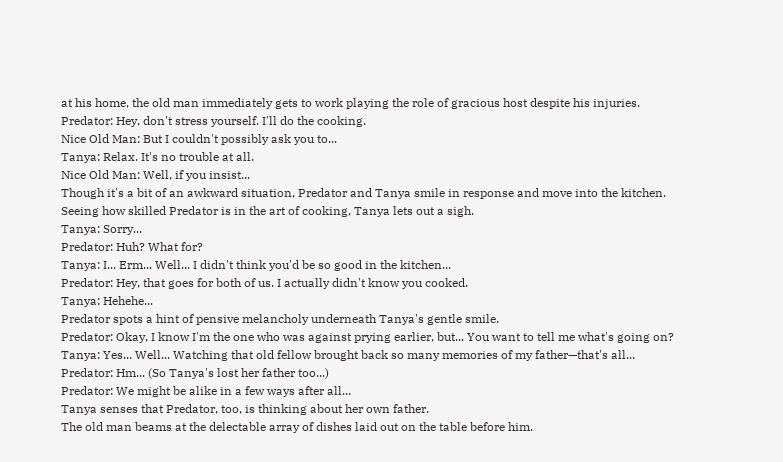at his home, the old man immediately gets to work playing the role of gracious host despite his injuries.
Predator: Hey, don't stress yourself. I'll do the cooking.
Nice Old Man: But I couldn't possibly ask you to...
Tanya: Relax. It's no trouble at all.
Nice Old Man: Well, if you insist...
Though it's a bit of an awkward situation, Predator and Tanya smile in response and move into the kitchen.
Seeing how skilled Predator is in the art of cooking, Tanya lets out a sigh.
Tanya: Sorry...
Predator: Huh? What for?
Tanya: I... Erm... Well... I didn't think you'd be so good in the kitchen...
Predator: Hey, that goes for both of us. I actually didn't know you cooked.
Tanya: Hehehe...
Predator spots a hint of pensive melancholy underneath Tanya's gentle smile.
Predator: Okay, I know I'm the one who was against prying earlier, but... You want to tell me what's going on?
Tanya: Yes... Well... Watching that old fellow brought back so many memories of my father—that's all...
Predator: Hm... (So Tanya's lost her father too...)
Predator: We might be alike in a few ways after all...
Tanya senses that Predator, too, is thinking about her own father.
The old man beams at the delectable array of dishes laid out on the table before him.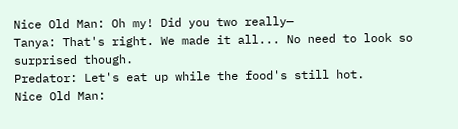Nice Old Man: Oh my! Did you two really—
Tanya: That's right. We made it all... No need to look so surprised though.
Predator: Let's eat up while the food's still hot.
Nice Old Man: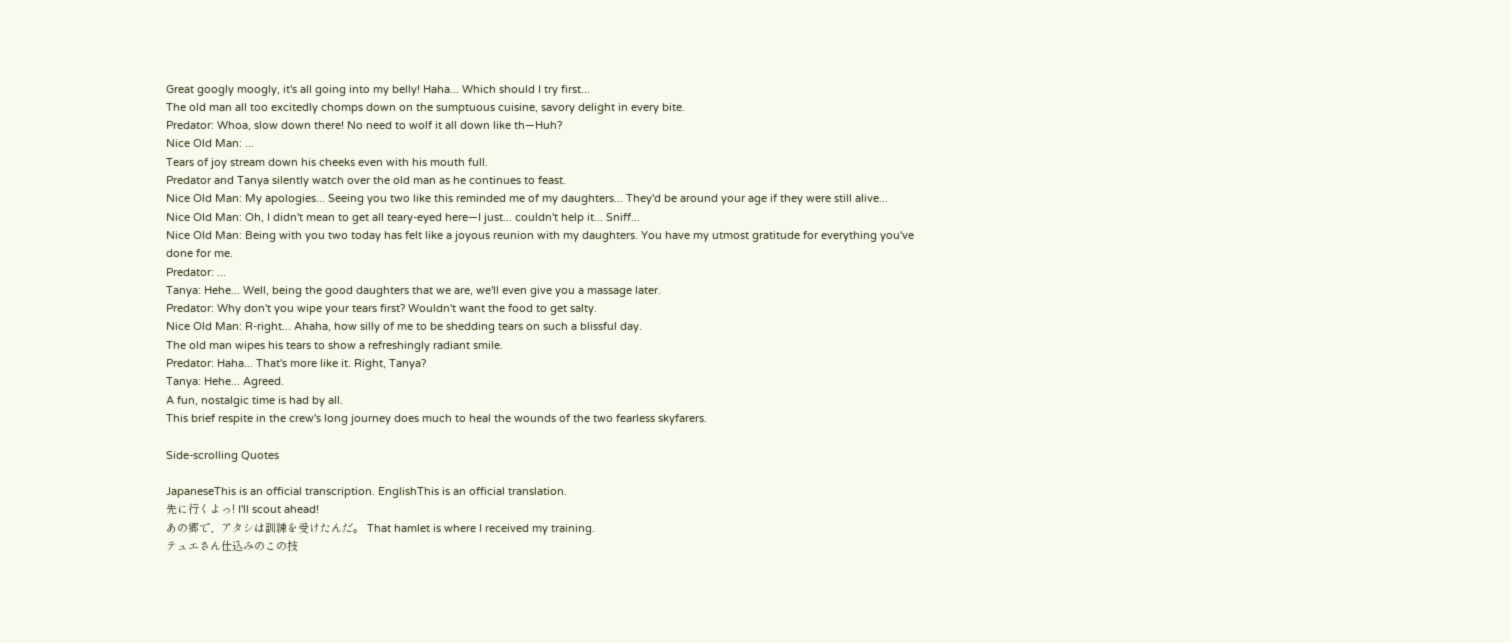Great googly moogly, it's all going into my belly! Haha... Which should I try first...
The old man all too excitedly chomps down on the sumptuous cuisine, savory delight in every bite.
Predator: Whoa, slow down there! No need to wolf it all down like th—Huh?
Nice Old Man: ...
Tears of joy stream down his cheeks even with his mouth full.
Predator and Tanya silently watch over the old man as he continues to feast.
Nice Old Man: My apologies... Seeing you two like this reminded me of my daughters... They'd be around your age if they were still alive...
Nice Old Man: Oh, I didn't mean to get all teary-eyed here—I just... couldn't help it... Sniff...
Nice Old Man: Being with you two today has felt like a joyous reunion with my daughters. You have my utmost gratitude for everything you've done for me.
Predator: ...
Tanya: Hehe... Well, being the good daughters that we are, we'll even give you a massage later.
Predator: Why don't you wipe your tears first? Wouldn't want the food to get salty.
Nice Old Man: R-right... Ahaha, how silly of me to be shedding tears on such a blissful day.
The old man wipes his tears to show a refreshingly radiant smile.
Predator: Haha... That's more like it. Right, Tanya?
Tanya: Hehe... Agreed.
A fun, nostalgic time is had by all.
This brief respite in the crew's long journey does much to heal the wounds of the two fearless skyfarers.

Side-scrolling Quotes

JapaneseThis is an official transcription. EnglishThis is an official translation.
先に行くよっ! I'll scout ahead!
あの郷で、アタシは訓練を受けたんだ。 That hamlet is where I received my training.
テュエさん仕込みのこの技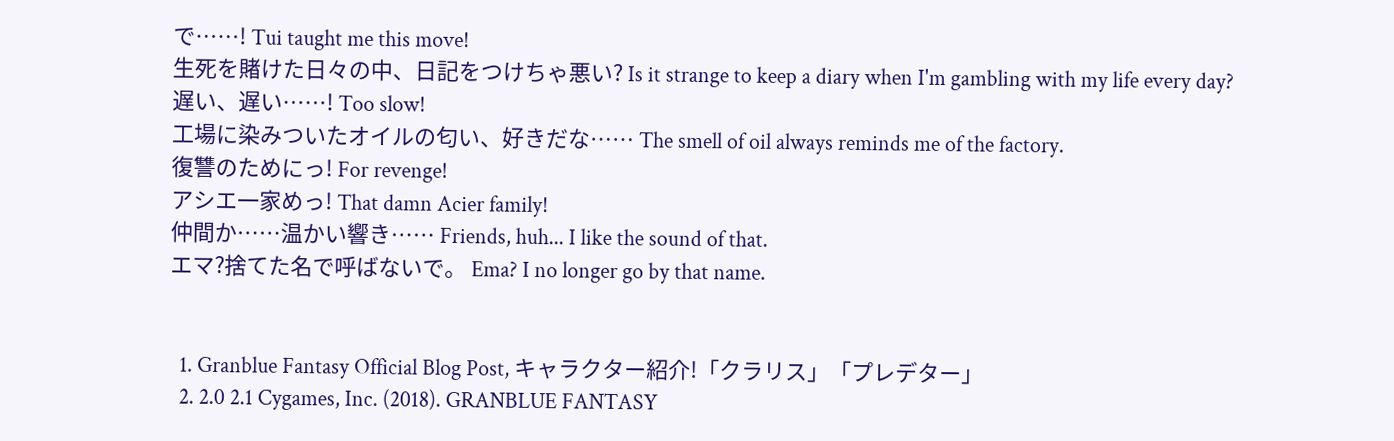で……! Tui taught me this move!
生死を賭けた日々の中、日記をつけちゃ悪い? Is it strange to keep a diary when I'm gambling with my life every day?
遅い、遅い……! Too slow!
工場に染みついたオイルの匂い、好きだな…… The smell of oil always reminds me of the factory.
復讐のためにっ! For revenge!
アシエ一家めっ! That damn Acier family!
仲間か……温かい響き…… Friends, huh... I like the sound of that.
エマ?捨てた名で呼ばないで。 Ema? I no longer go by that name.


  1. Granblue Fantasy Official Blog Post, キャラクター紹介!「クラリス」「プレデター」
  2. 2.0 2.1 Cygames, Inc. (2018). GRANBLUE FANTASY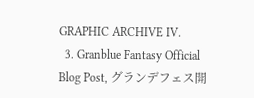GRAPHIC ARCHIVE IV.
  3. Granblue Fantasy Official Blog Post, グランデフェス開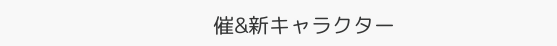催&新キャラクター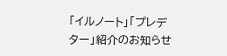「イルノート」「プレデター」紹介のお知らせ